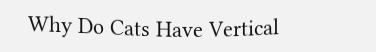Why Do Cats Have Vertical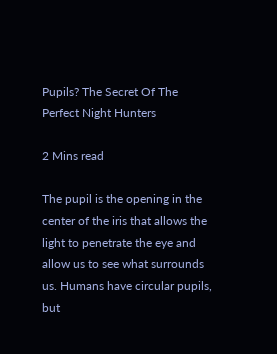Pupils? The Secret Of The Perfect Night Hunters

2 Mins read

The pupil is the opening in the center of the iris that allows the light to penetrate the eye and allow us to see what surrounds us. Humans have circular pupils, but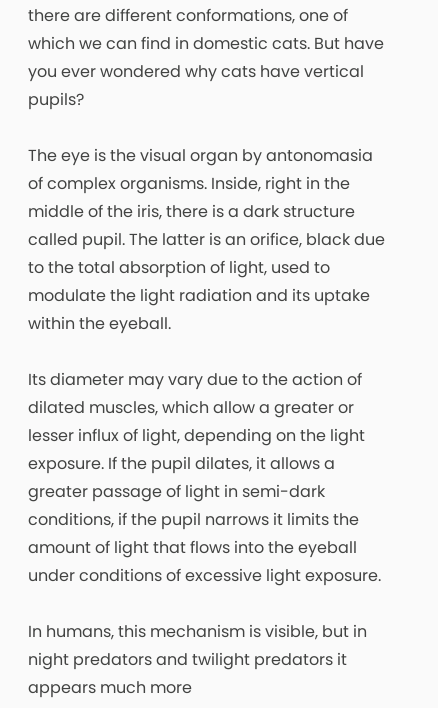there are different conformations, one of which we can find in domestic cats. But have you ever wondered why cats have vertical pupils?

The eye is the visual organ by antonomasia of complex organisms. Inside, right in the middle of the iris, there is a dark structure called pupil. The latter is an orifice, black due to the total absorption of light, used to modulate the light radiation and its uptake within the eyeball.

Its diameter may vary due to the action of dilated muscles, which allow a greater or lesser influx of light, depending on the light exposure. If the pupil dilates, it allows a greater passage of light in semi-dark conditions, if the pupil narrows it limits the amount of light that flows into the eyeball under conditions of excessive light exposure.

In humans, this mechanism is visible, but in night predators and twilight predators it appears much more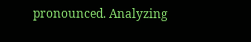pronounced. Analyzing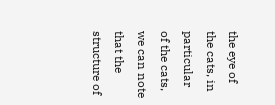the eye of the cats, in particular of the cats, we can note that the structure of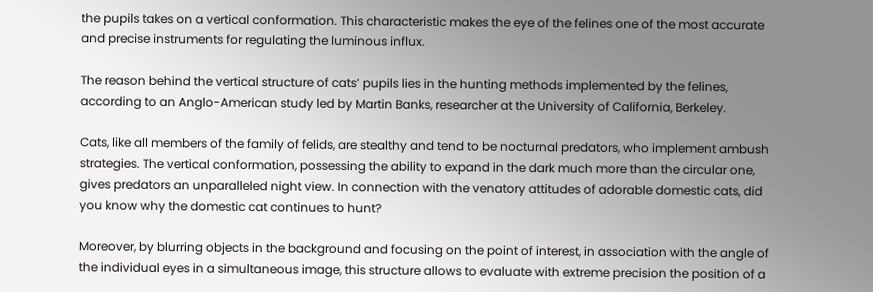the pupils takes on a vertical conformation. This characteristic makes the eye of the felines one of the most accurate and precise instruments for regulating the luminous influx.

The reason behind the vertical structure of cats’ pupils lies in the hunting methods implemented by the felines, according to an Anglo-American study led by Martin Banks, researcher at the University of California, Berkeley.

Cats, like all members of the family of felids, are stealthy and tend to be nocturnal predators, who implement ambush strategies. The vertical conformation, possessing the ability to expand in the dark much more than the circular one, gives predators an unparalleled night view. In connection with the venatory attitudes of adorable domestic cats, did you know why the domestic cat continues to hunt?

Moreover, by blurring objects in the background and focusing on the point of interest, in association with the angle of the individual eyes in a simultaneous image, this structure allows to evaluate with extreme precision the position of a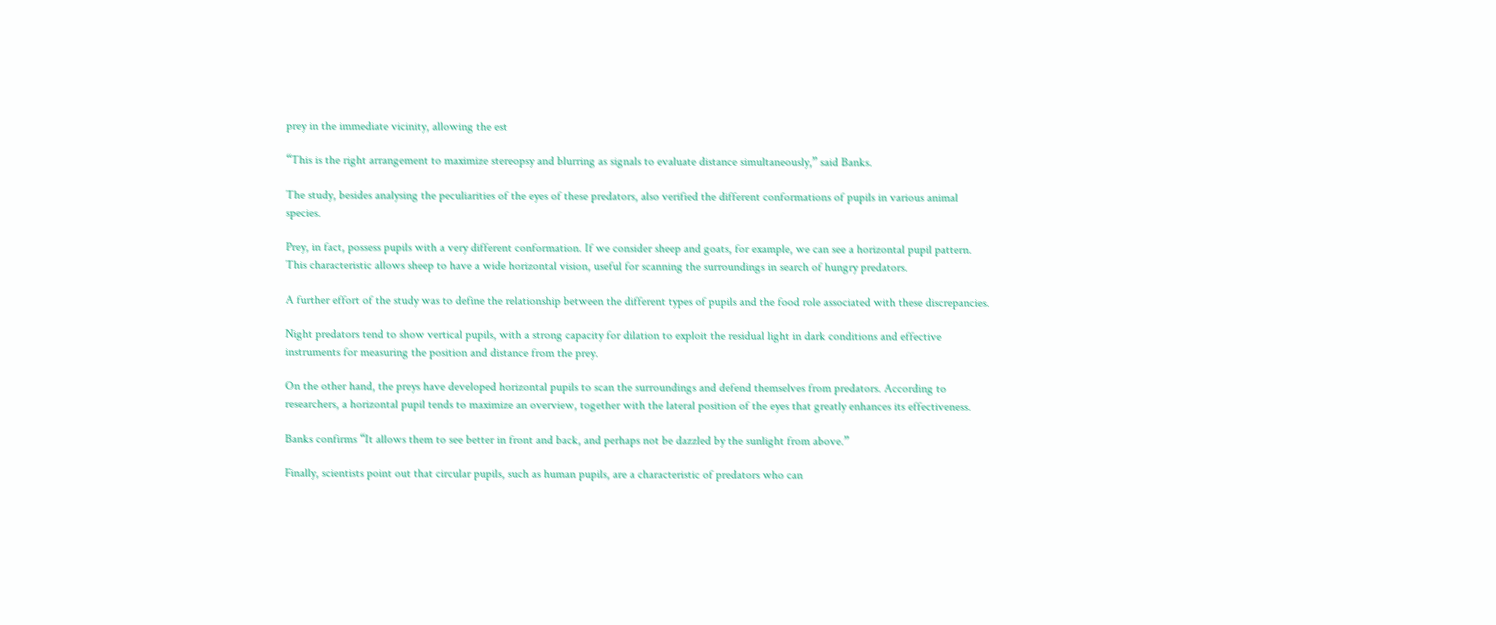prey in the immediate vicinity, allowing the est

“This is the right arrangement to maximize stereopsy and blurring as signals to evaluate distance simultaneously,” said Banks.

The study, besides analysing the peculiarities of the eyes of these predators, also verified the different conformations of pupils in various animal species.

Prey, in fact, possess pupils with a very different conformation. If we consider sheep and goats, for example, we can see a horizontal pupil pattern. This characteristic allows sheep to have a wide horizontal vision, useful for scanning the surroundings in search of hungry predators.

A further effort of the study was to define the relationship between the different types of pupils and the food role associated with these discrepancies.

Night predators tend to show vertical pupils, with a strong capacity for dilation to exploit the residual light in dark conditions and effective instruments for measuring the position and distance from the prey.

On the other hand, the preys have developed horizontal pupils to scan the surroundings and defend themselves from predators. According to researchers, a horizontal pupil tends to maximize an overview, together with the lateral position of the eyes that greatly enhances its effectiveness.

Banks confirms “It allows them to see better in front and back, and perhaps not be dazzled by the sunlight from above.”

Finally, scientists point out that circular pupils, such as human pupils, are a characteristic of predators who can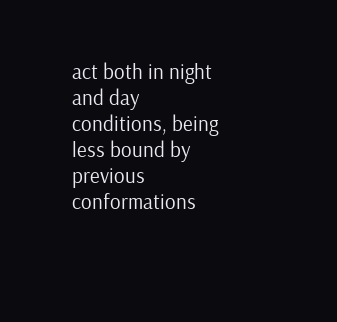act both in night and day conditions, being less bound by previous conformations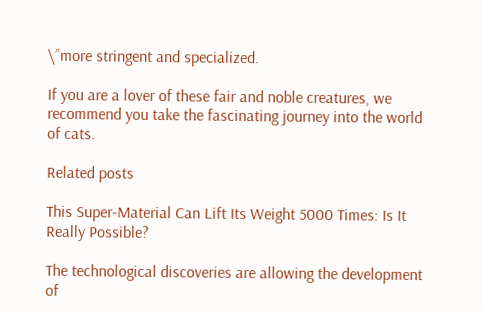\”more stringent and specialized.

If you are a lover of these fair and noble creatures, we recommend you take the fascinating journey into the world of cats.

Related posts

This Super-Material Can Lift Its Weight 5000 Times: Is It Really Possible?

The technological discoveries are allowing the development of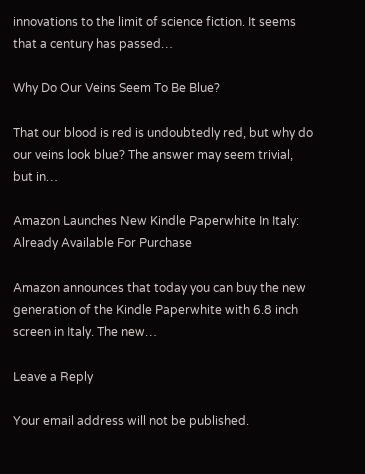innovations to the limit of science fiction. It seems that a century has passed…

Why Do Our Veins Seem To Be Blue?

That our blood is red is undoubtedly red, but why do our veins look blue? The answer may seem trivial, but in…

Amazon Launches New Kindle Paperwhite In Italy: Already Available For Purchase

Amazon announces that today you can buy the new generation of the Kindle Paperwhite with 6.8 inch screen in Italy. The new…

Leave a Reply

Your email address will not be published.